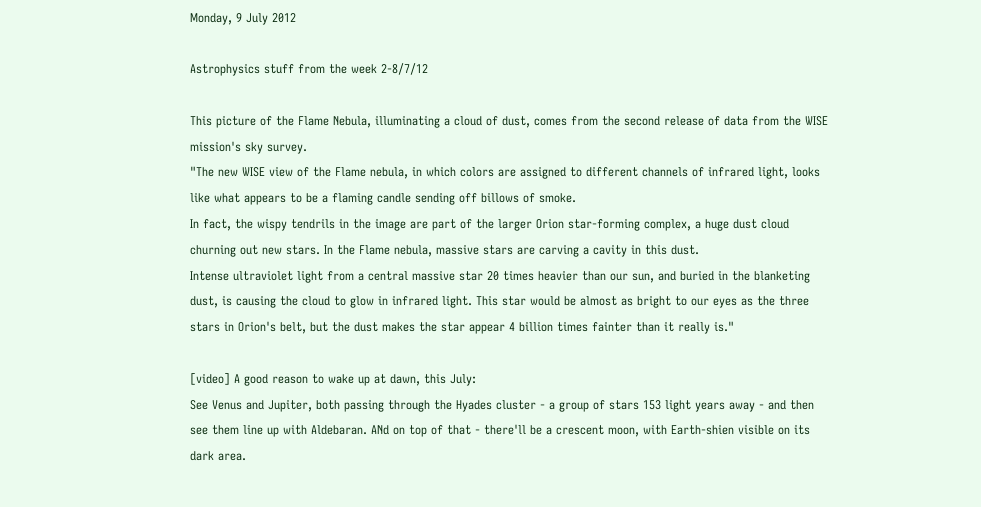Monday, 9 July 2012

Astrophysics stuff from the week 2-8/7/12

This picture of the Flame Nebula, illuminating a cloud of dust, comes from the second release of data from the WISE mission's sky survey.
"The new WISE view of the Flame nebula, in which colors are assigned to different channels of infrared light, looks like what appears to be a flaming candle sending off billows of smoke.
In fact, the wispy tendrils in the image are part of the larger Orion star-forming complex, a huge dust cloud churning out new stars. In the Flame nebula, massive stars are carving a cavity in this dust.
Intense ultraviolet light from a central massive star 20 times heavier than our sun, and buried in the blanketing dust, is causing the cloud to glow in infrared light. This star would be almost as bright to our eyes as the three stars in Orion's belt, but the dust makes the star appear 4 billion times fainter than it really is."

[video] A good reason to wake up at dawn, this July:
See Venus and Jupiter, both passing through the Hyades cluster - a group of stars 153 light years away - and then see them line up with Aldebaran. ANd on top of that - there'll be a crescent moon, with Earth-shien visible on its dark area.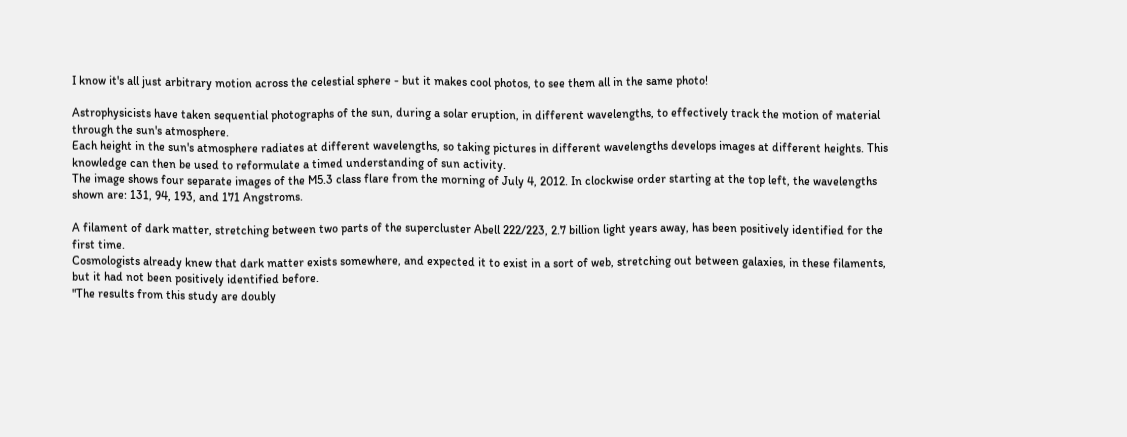I know it's all just arbitrary motion across the celestial sphere - but it makes cool photos, to see them all in the same photo!

Astrophysicists have taken sequential photographs of the sun, during a solar eruption, in different wavelengths, to effectively track the motion of material through the sun's atmosphere.
Each height in the sun's atmosphere radiates at different wavelengths, so taking pictures in different wavelengths develops images at different heights. This knowledge can then be used to reformulate a timed understanding of sun activity.
The image shows four separate images of the M5.3 class flare from the morning of July 4, 2012. In clockwise order starting at the top left, the wavelengths shown are: 131, 94, 193, and 171 Angstroms.

A filament of dark matter, stretching between two parts of the supercluster Abell 222/223, 2.7 billion light years away, has been positively identified for the first time.
Cosmologists already knew that dark matter exists somewhere, and expected it to exist in a sort of web, stretching out between galaxies, in these filaments, but it had not been positively identified before.
"The results from this study are doubly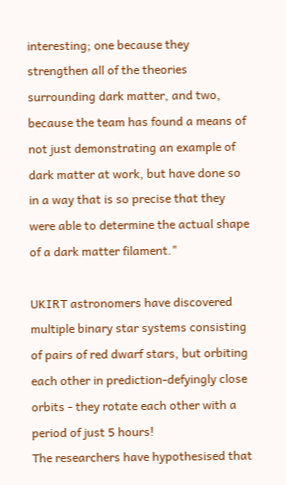interesting; one because they strengthen all of the theories surrounding dark matter, and two, because the team has found a means of not just demonstrating an example of dark matter at work, but have done so in a way that is so precise that they were able to determine the actual shape of a dark matter filament."

UKIRT astronomers have discovered multiple binary star systems consisting of pairs of red dwarf stars, but orbiting each other in prediction-defyingly close orbits - they rotate each other with a period of just 5 hours!
The researchers have hypothesised that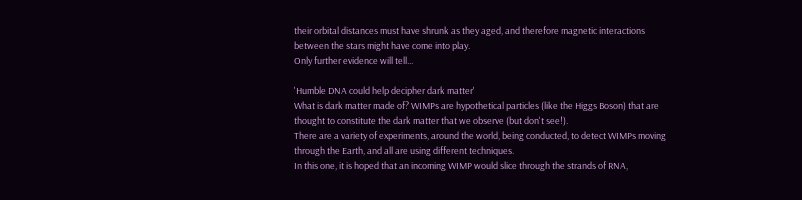their orbital distances must have shrunk as they aged, and therefore magnetic interactions between the stars might have come into play.
Only further evidence will tell...

'Humble DNA could help decipher dark matter'
What is dark matter made of? WIMPs are hypothetical particles (like the Higgs Boson) that are thought to constitute the dark matter that we observe (but don't see!).
There are a variety of experiments, around the world, being conducted, to detect WIMPs moving through the Earth, and all are using different techniques.
In this one, it is hoped that an incoming WIMP would slice through the strands of RNA,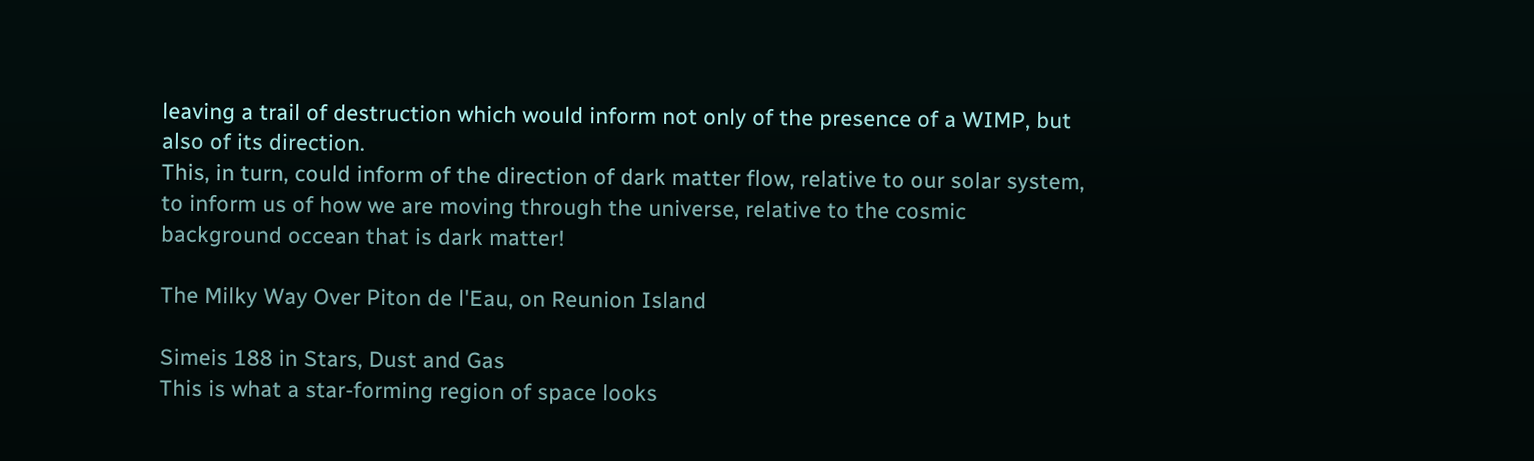leaving a trail of destruction which would inform not only of the presence of a WIMP, but also of its direction.
This, in turn, could inform of the direction of dark matter flow, relative to our solar system, to inform us of how we are moving through the universe, relative to the cosmic background occean that is dark matter!

The Milky Way Over Piton de l'Eau, on Reunion Island

Simeis 188 in Stars, Dust and Gas
This is what a star-forming region of space looks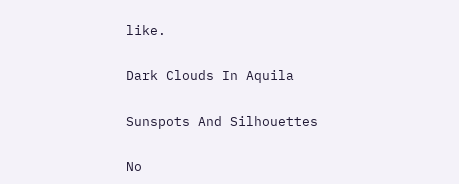like.

Dark Clouds In Aquila

Sunspots And Silhouettes

No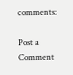comments:

Post a Comment